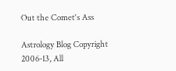Out the Comet's Ass

Astrology Blog Copyright 2006-13, All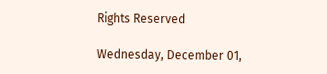Rights Reserved

Wednesday, December 01,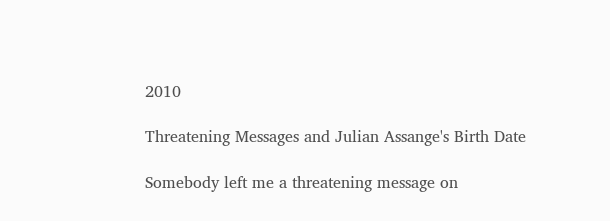2010

Threatening Messages and Julian Assange's Birth Date

Somebody left me a threatening message on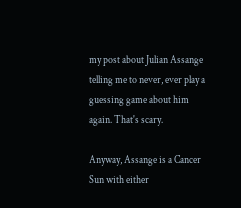my post about Julian Assange telling me to never, ever play a guessing game about him again. That's scary.

Anyway, Assange is a Cancer Sun with either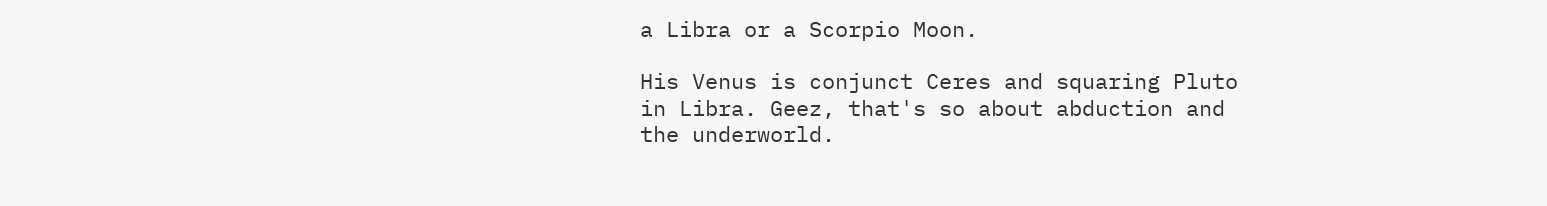a Libra or a Scorpio Moon.

His Venus is conjunct Ceres and squaring Pluto in Libra. Geez, that's so about abduction and the underworld.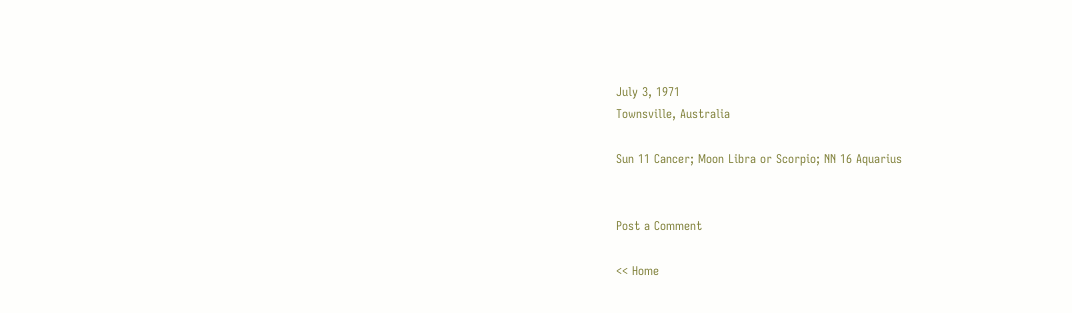July 3, 1971
Townsville, Australia

Sun 11 Cancer; Moon Libra or Scorpio; NN 16 Aquarius


Post a Comment

<< Home